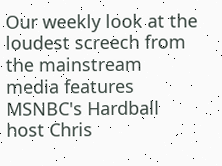Our weekly look at the loudest screech from the mainstream media features MSNBC's Hardball host Chris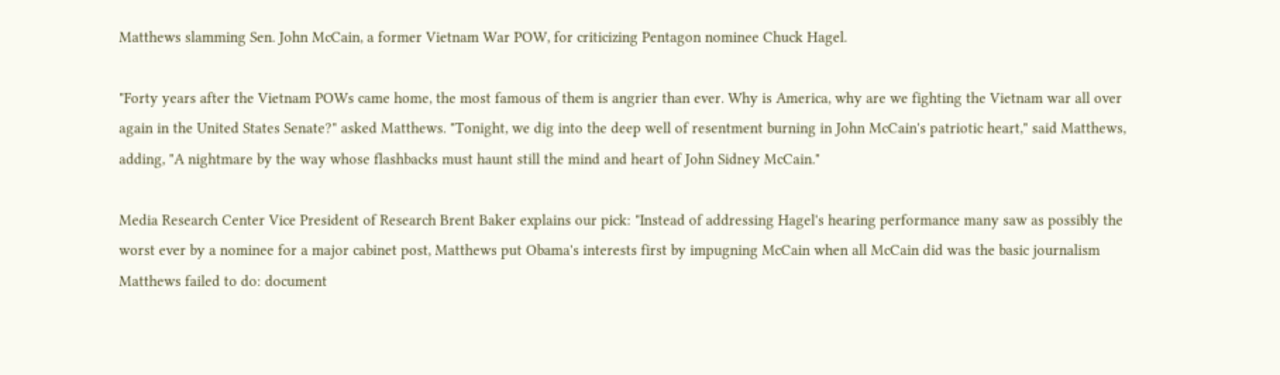Matthews slamming Sen. John McCain, a former Vietnam War POW, for criticizing Pentagon nominee Chuck Hagel.

"Forty years after the Vietnam POWs came home, the most famous of them is angrier than ever. Why is America, why are we fighting the Vietnam war all over again in the United States Senate?" asked Matthews. "Tonight, we dig into the deep well of resentment burning in John McCain's patriotic heart," said Matthews, adding, "A nightmare by the way whose flashbacks must haunt still the mind and heart of John Sidney McCain."

Media Research Center Vice President of Research Brent Baker explains our pick: "Instead of addressing Hagel's hearing performance many saw as possibly the worst ever by a nominee for a major cabinet post, Matthews put Obama's interests first by impugning McCain when all McCain did was the basic journalism Matthews failed to do: document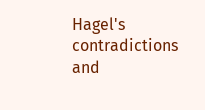Hagel's contradictions and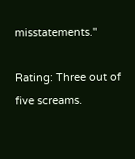misstatements."

Rating: Three out of five screams.